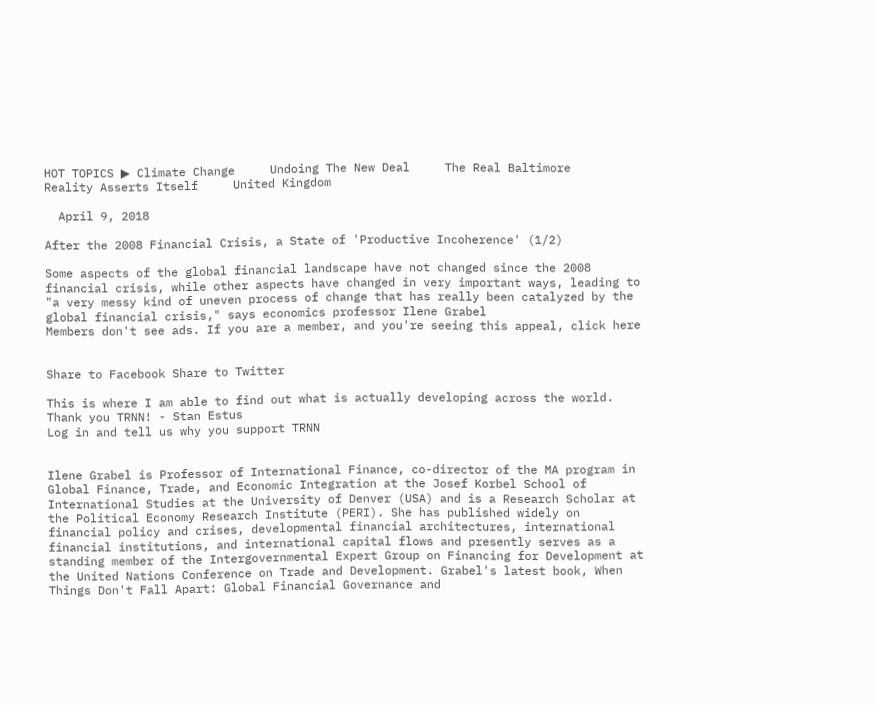HOT TOPICS ▶ Climate Change     Undoing The New Deal     The Real Baltimore     Reality Asserts Itself     United Kingdom

  April 9, 2018

After the 2008 Financial Crisis, a State of 'Productive Incoherence' (1/2)

Some aspects of the global financial landscape have not changed since the 2008 financial crisis, while other aspects have changed in very important ways, leading to "a very messy kind of uneven process of change that has really been catalyzed by the global financial crisis," says economics professor Ilene Grabel
Members don't see ads. If you are a member, and you're seeing this appeal, click here


Share to Facebook Share to Twitter

This is where I am able to find out what is actually developing across the world. Thank you TRNN! - Stan Estus
Log in and tell us why you support TRNN


Ilene Grabel is Professor of International Finance, co-director of the MA program in Global Finance, Trade, and Economic Integration at the Josef Korbel School of International Studies at the University of Denver (USA) and is a Research Scholar at the Political Economy Research Institute (PERI). She has published widely on financial policy and crises, developmental financial architectures, international financial institutions, and international capital flows and presently serves as a standing member of the Intergovernmental Expert Group on Financing for Development at the United Nations Conference on Trade and Development. Grabel's latest book, When Things Don't Fall Apart: Global Financial Governance and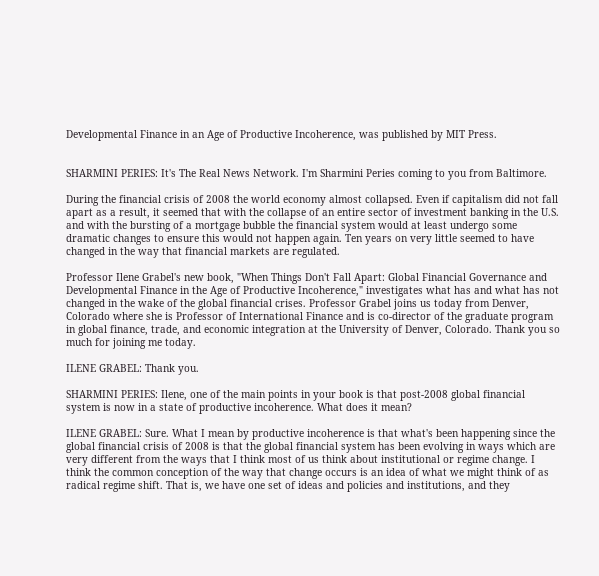Developmental Finance in an Age of Productive Incoherence, was published by MIT Press.


SHARMINI PERIES: It's The Real News Network. I'm Sharmini Peries coming to you from Baltimore.

During the financial crisis of 2008 the world economy almost collapsed. Even if capitalism did not fall apart as a result, it seemed that with the collapse of an entire sector of investment banking in the U.S. and with the bursting of a mortgage bubble the financial system would at least undergo some dramatic changes to ensure this would not happen again. Ten years on very little seemed to have changed in the way that financial markets are regulated.

Professor Ilene Grabel's new book, "When Things Don't Fall Apart: Global Financial Governance and Developmental Finance in the Age of Productive Incoherence," investigates what has and what has not changed in the wake of the global financial crises. Professor Grabel joins us today from Denver, Colorado where she is Professor of International Finance and is co-director of the graduate program in global finance, trade, and economic integration at the University of Denver, Colorado. Thank you so much for joining me today.

ILENE GRABEL: Thank you.

SHARMINI PERIES: Ilene, one of the main points in your book is that post-2008 global financial system is now in a state of productive incoherence. What does it mean?

ILENE GRABEL: Sure. What I mean by productive incoherence is that what's been happening since the global financial crisis of 2008 is that the global financial system has been evolving in ways which are very different from the ways that I think most of us think about institutional or regime change. I think the common conception of the way that change occurs is an idea of what we might think of as radical regime shift. That is, we have one set of ideas and policies and institutions, and they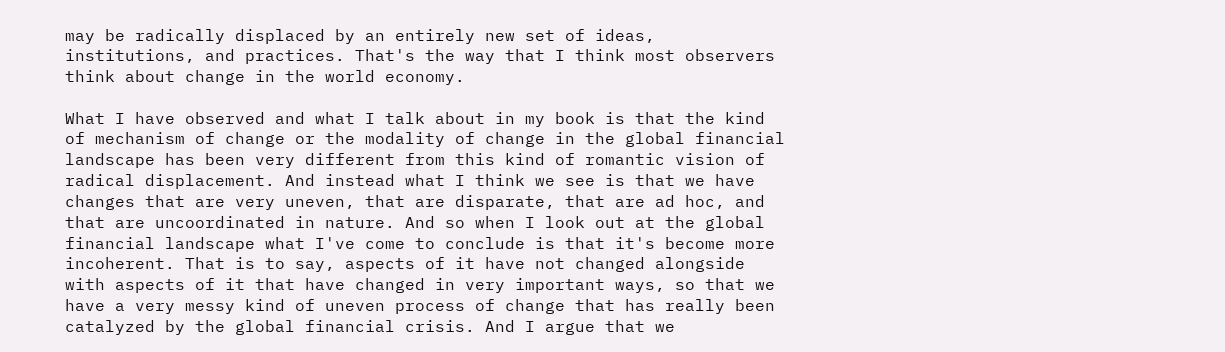may be radically displaced by an entirely new set of ideas, institutions, and practices. That's the way that I think most observers think about change in the world economy.

What I have observed and what I talk about in my book is that the kind of mechanism of change or the modality of change in the global financial landscape has been very different from this kind of romantic vision of radical displacement. And instead what I think we see is that we have changes that are very uneven, that are disparate, that are ad hoc, and that are uncoordinated in nature. And so when I look out at the global financial landscape what I've come to conclude is that it's become more incoherent. That is to say, aspects of it have not changed alongside with aspects of it that have changed in very important ways, so that we have a very messy kind of uneven process of change that has really been catalyzed by the global financial crisis. And I argue that we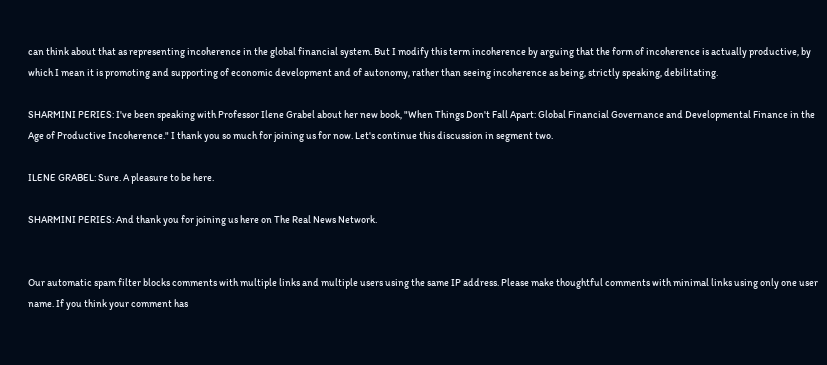can think about that as representing incoherence in the global financial system. But I modify this term incoherence by arguing that the form of incoherence is actually productive, by which I mean it is promoting and supporting of economic development and of autonomy, rather than seeing incoherence as being, strictly speaking, debilitating.

SHARMINI PERIES: I've been speaking with Professor Ilene Grabel about her new book, "When Things Don't Fall Apart: Global Financial Governance and Developmental Finance in the Age of Productive Incoherence." I thank you so much for joining us for now. Let's continue this discussion in segment two.

ILENE GRABEL: Sure. A pleasure to be here.

SHARMINI PERIES: And thank you for joining us here on The Real News Network.


Our automatic spam filter blocks comments with multiple links and multiple users using the same IP address. Please make thoughtful comments with minimal links using only one user name. If you think your comment has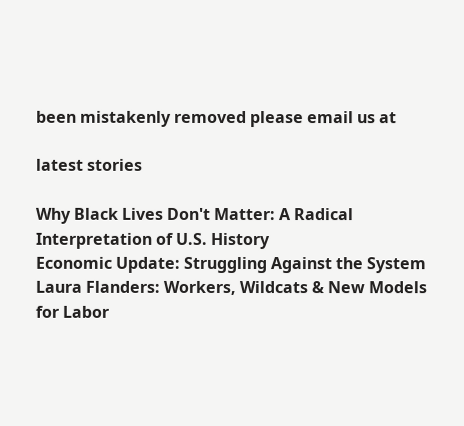been mistakenly removed please email us at

latest stories

Why Black Lives Don't Matter: A Radical Interpretation of U.S. History
Economic Update: Struggling Against the System
Laura Flanders: Workers, Wildcats & New Models for Labor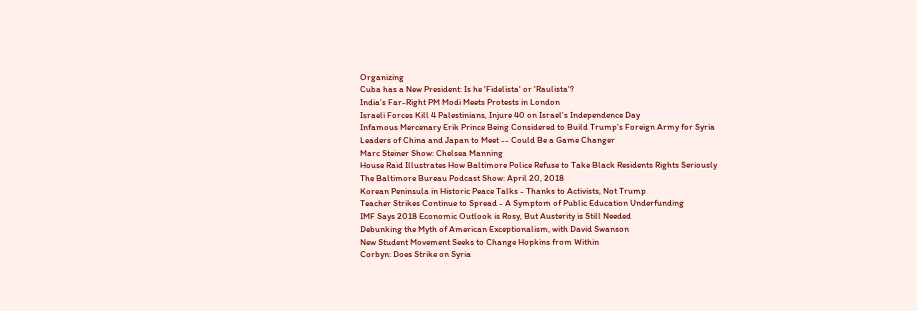Organizing
Cuba has a New President: Is he 'Fidelista' or 'Raulista'?
India's Far-Right PM Modi Meets Protests in London
Israeli Forces Kill 4 Palestinians, Injure 40 on Israel's Independence Day
Infamous Mercenary Erik Prince Being Considered to Build Trump's Foreign Army for Syria
Leaders of China and Japan to Meet -- Could Be a Game Changer
Marc Steiner Show: Chelsea Manning
House Raid Illustrates How Baltimore Police Refuse to Take Black Residents Rights Seriously
The Baltimore Bureau Podcast Show: April 20, 2018
Korean Peninsula in Historic Peace Talks - Thanks to Activists, Not Trump
Teacher Strikes Continue to Spread - A Symptom of Public Education Underfunding
IMF Says 2018 Economic Outlook is Rosy, But Austerity is Still Needed
Debunking the Myth of American Exceptionalism, with David Swanson
New Student Movement Seeks to Change Hopkins from Within
Corbyn: Does Strike on Syria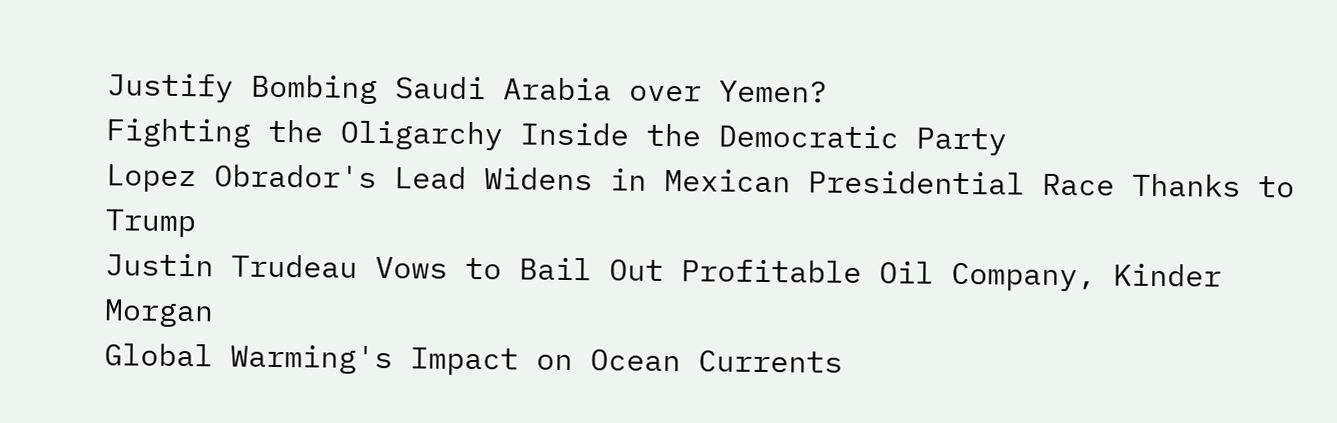Justify Bombing Saudi Arabia over Yemen?
Fighting the Oligarchy Inside the Democratic Party
Lopez Obrador's Lead Widens in Mexican Presidential Race Thanks to Trump
Justin Trudeau Vows to Bail Out Profitable Oil Company, Kinder Morgan
Global Warming's Impact on Ocean Currents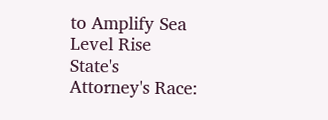to Amplify Sea Level Rise
State's Attorney's Race: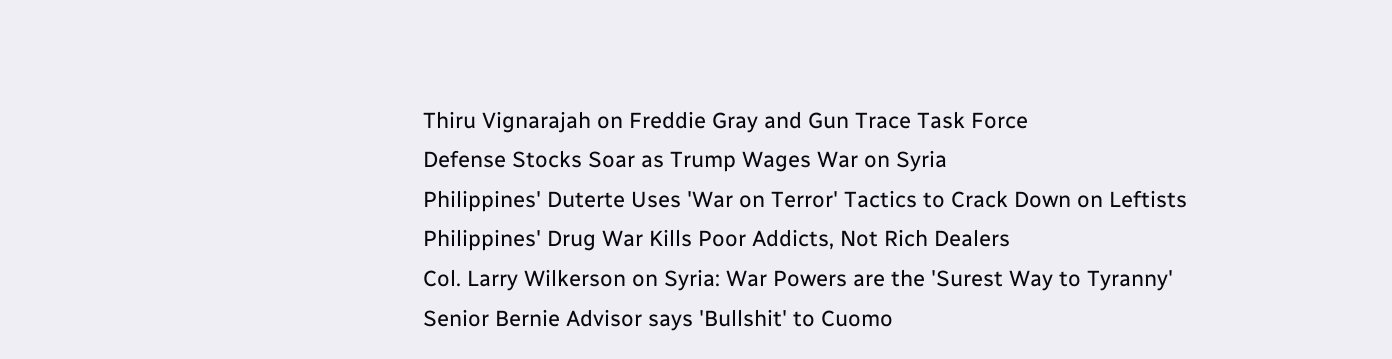Thiru Vignarajah on Freddie Gray and Gun Trace Task Force
Defense Stocks Soar as Trump Wages War on Syria
Philippines' Duterte Uses 'War on Terror' Tactics to Crack Down on Leftists
Philippines' Drug War Kills Poor Addicts, Not Rich Dealers
Col. Larry Wilkerson on Syria: War Powers are the 'Surest Way to Tyranny'
Senior Bernie Advisor says 'Bullshit' to Cuomo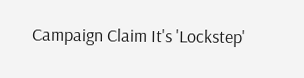Campaign Claim It's 'Lockstep'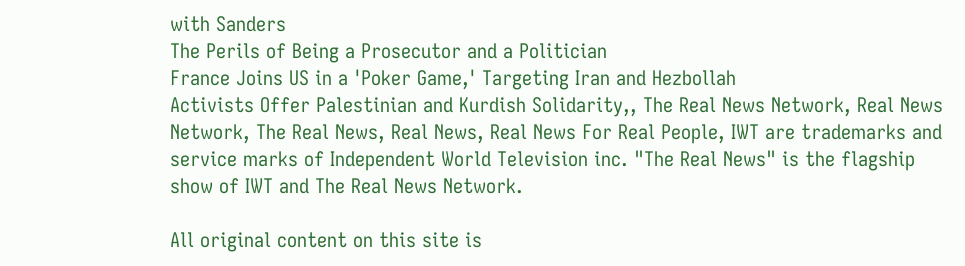with Sanders
The Perils of Being a Prosecutor and a Politician
France Joins US in a 'Poker Game,' Targeting Iran and Hezbollah
Activists Offer Palestinian and Kurdish Solidarity,, The Real News Network, Real News Network, The Real News, Real News, Real News For Real People, IWT are trademarks and service marks of Independent World Television inc. "The Real News" is the flagship show of IWT and The Real News Network.

All original content on this site is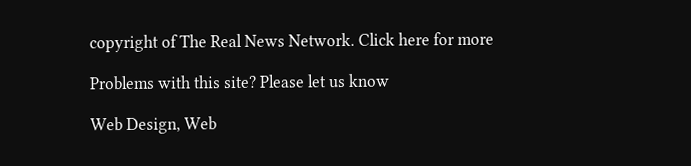copyright of The Real News Network. Click here for more

Problems with this site? Please let us know

Web Design, Web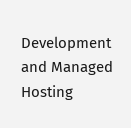Development and Managed Hosting